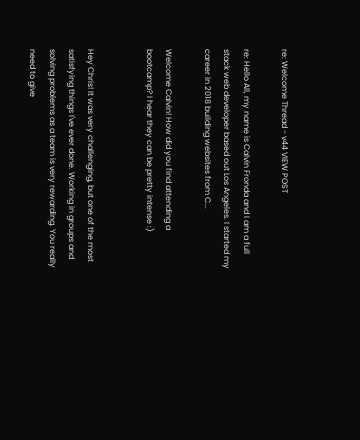re: Welcome Thread - v44 VIEW POST

re: Hello All, my name is Calvin Fronda and I am a full stack web developer based out Los Angeles. I started my career in 2018 building websites from C...

Welcome Calvin! How did you find attending a bootcamp? I hear they can be pretty intense :)


Hey Chris! It was very challenging, but one of the most satisfying things I've ever done. Working in groups and solving problems as a team is very rewarding. You really need to give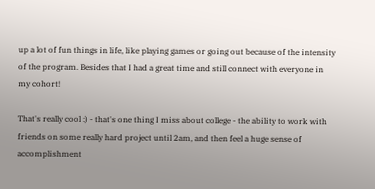up a lot of fun things in life, like playing games or going out because of the intensity of the program. Besides that I had a great time and still connect with everyone in my cohort!

That's really cool :) - that's one thing I miss about college - the ability to work with friends on some really hard project until 2am, and then feel a huge sense of accomplishment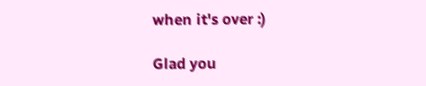when it's over :)

Glad you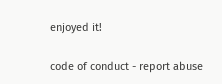enjoyed it!

code of conduct - report abuse